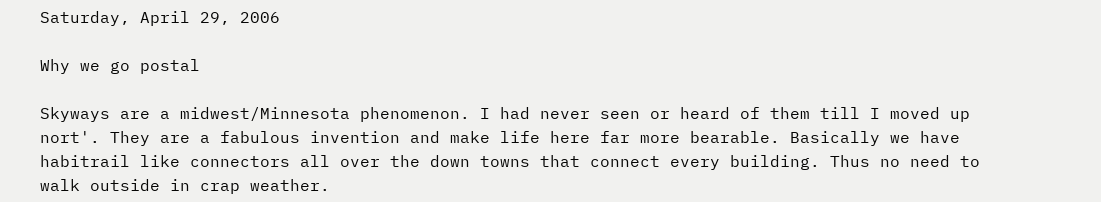Saturday, April 29, 2006

Why we go postal

Skyways are a midwest/Minnesota phenomenon. I had never seen or heard of them till I moved up nort'. They are a fabulous invention and make life here far more bearable. Basically we have habitrail like connectors all over the down towns that connect every building. Thus no need to walk outside in crap weather.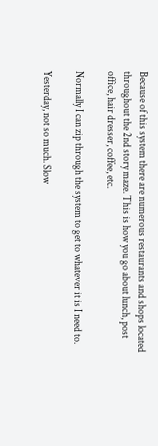Because of this system there are numerous restaurants and shops located throughout the 2nd story maze. This is how you go about lunch, post office, hair dresser, coffee, etc.

Normally I can zip through the system to get to whatever it is I need to.

Yesterday, not so much. Slow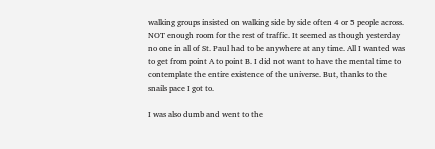walking groups insisted on walking side by side often 4 or 5 people across. NOT enough room for the rest of traffic. It seemed as though yesterday no one in all of St. Paul had to be anywhere at any time. All I wanted was to get from point A to point B. I did not want to have the mental time to contemplate the entire existence of the universe. But, thanks to the snails pace I got to.

I was also dumb and went to the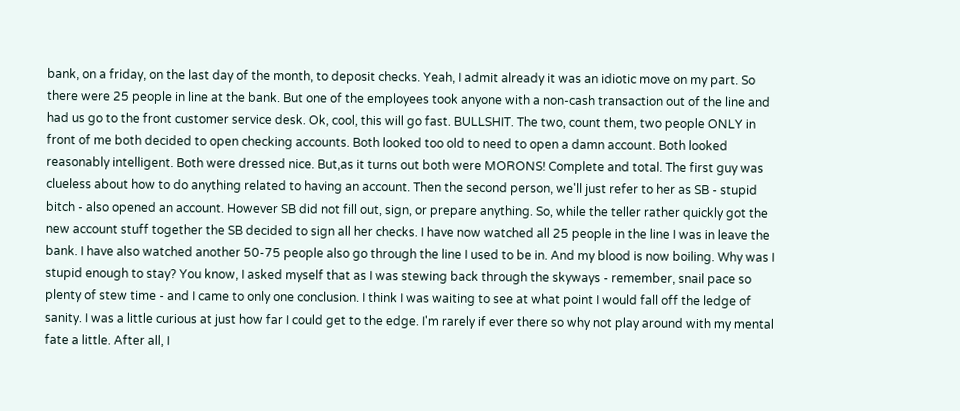bank, on a friday, on the last day of the month, to deposit checks. Yeah, I admit already it was an idiotic move on my part. So there were 25 people in line at the bank. But one of the employees took anyone with a non-cash transaction out of the line and had us go to the front customer service desk. Ok, cool, this will go fast. BULLSHIT. The two, count them, two people ONLY in front of me both decided to open checking accounts. Both looked too old to need to open a damn account. Both looked reasonably intelligent. Both were dressed nice. But,as it turns out both were MORONS! Complete and total. The first guy was clueless about how to do anything related to having an account. Then the second person, we'll just refer to her as SB - stupid bitch - also opened an account. However SB did not fill out, sign, or prepare anything. So, while the teller rather quickly got the new account stuff together the SB decided to sign all her checks. I have now watched all 25 people in the line I was in leave the bank. I have also watched another 50-75 people also go through the line I used to be in. And my blood is now boiling. Why was I stupid enough to stay? You know, I asked myself that as I was stewing back through the skyways - remember, snail pace so plenty of stew time - and I came to only one conclusion. I think I was waiting to see at what point I would fall off the ledge of sanity. I was a little curious at just how far I could get to the edge. I'm rarely if ever there so why not play around with my mental fate a little. After all, I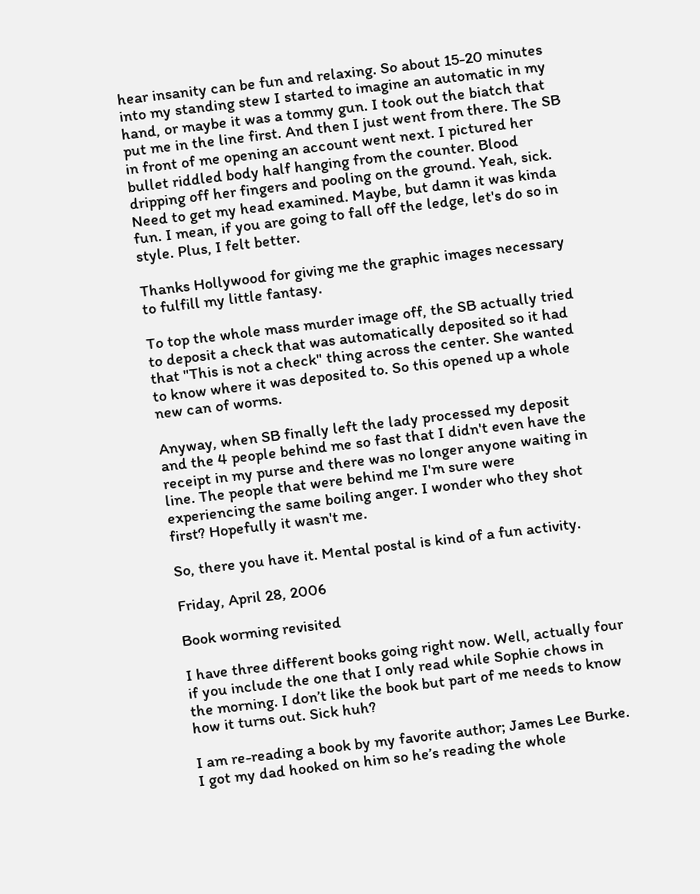hear insanity can be fun and relaxing. So about 15-20 minutes into my standing stew I started to imagine an automatic in my hand, or maybe it was a tommy gun. I took out the biatch that put me in the line first. And then I just went from there. The SB in front of me opening an account went next. I pictured her bullet riddled body half hanging from the counter. Blood dripping off her fingers and pooling on the ground. Yeah, sick. Need to get my head examined. Maybe, but damn it was kinda fun. I mean, if you are going to fall off the ledge, let's do so in style. Plus, I felt better.

Thanks Hollywood for giving me the graphic images necessary to fulfill my little fantasy.

To top the whole mass murder image off, the SB actually tried to deposit a check that was automatically deposited so it had that "This is not a check" thing across the center. She wanted to know where it was deposited to. So this opened up a whole new can of worms.

Anyway, when SB finally left the lady processed my deposit and the 4 people behind me so fast that I didn't even have the receipt in my purse and there was no longer anyone waiting in line. The people that were behind me I'm sure were experiencing the same boiling anger. I wonder who they shot first? Hopefully it wasn't me.

So, there you have it. Mental postal is kind of a fun activity.

Friday, April 28, 2006

Book worming revisited

I have three different books going right now. Well, actually four if you include the one that I only read while Sophie chows in the morning. I don’t like the book but part of me needs to know how it turns out. Sick huh?

I am re-reading a book by my favorite author; James Lee Burke. I got my dad hooked on him so he’s reading the whole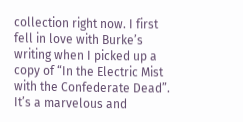collection right now. I first fell in love with Burke’s writing when I picked up a copy of “In the Electric Mist with the Confederate Dead”. It’s a marvelous and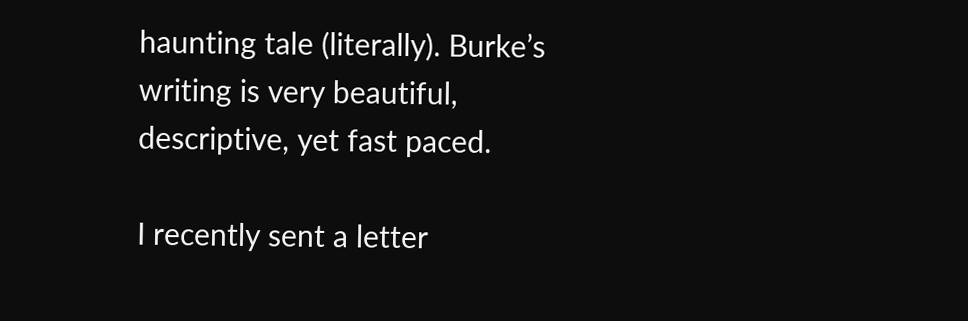haunting tale (literally). Burke’s writing is very beautiful, descriptive, yet fast paced.

I recently sent a letter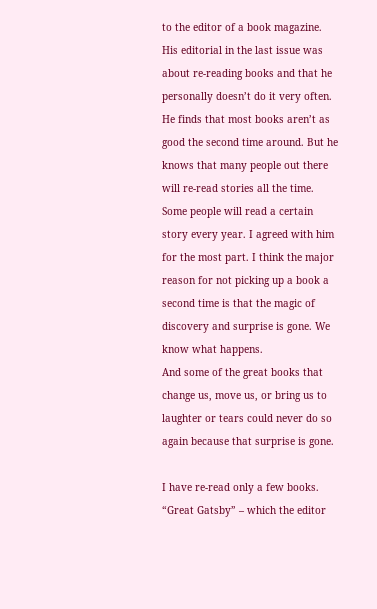to the editor of a book magazine. His editorial in the last issue was about re-reading books and that he personally doesn’t do it very often. He finds that most books aren’t as good the second time around. But he knows that many people out there will re-read stories all the time. Some people will read a certain story every year. I agreed with him for the most part. I think the major reason for not picking up a book a second time is that the magic of discovery and surprise is gone. We know what happens.
And some of the great books that change us, move us, or bring us to laughter or tears could never do so again because that surprise is gone.

I have re-read only a few books. “Great Gatsby” – which the editor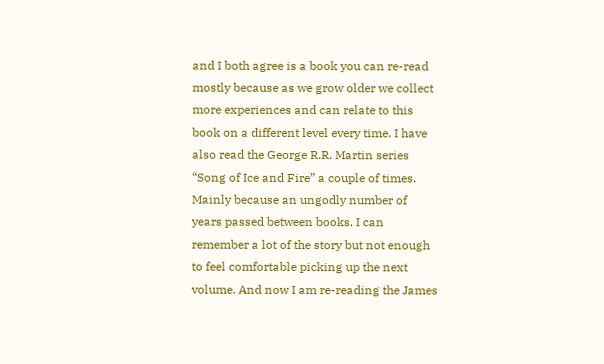and I both agree is a book you can re-read mostly because as we grow older we collect more experiences and can relate to this book on a different level every time. I have also read the George R.R. Martin series “Song of Ice and Fire” a couple of times. Mainly because an ungodly number of years passed between books. I can remember a lot of the story but not enough to feel comfortable picking up the next volume. And now I am re-reading the James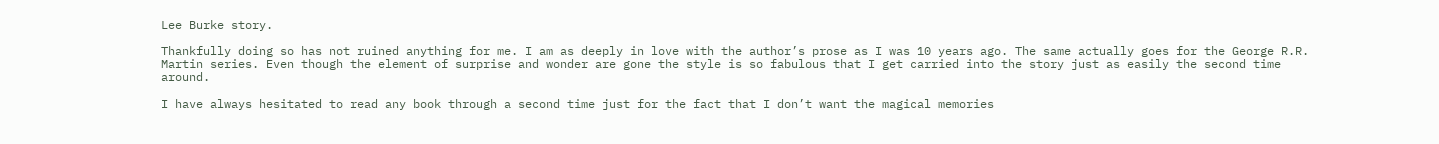Lee Burke story.

Thankfully doing so has not ruined anything for me. I am as deeply in love with the author’s prose as I was 10 years ago. The same actually goes for the George R.R. Martin series. Even though the element of surprise and wonder are gone the style is so fabulous that I get carried into the story just as easily the second time around.

I have always hesitated to read any book through a second time just for the fact that I don’t want the magical memories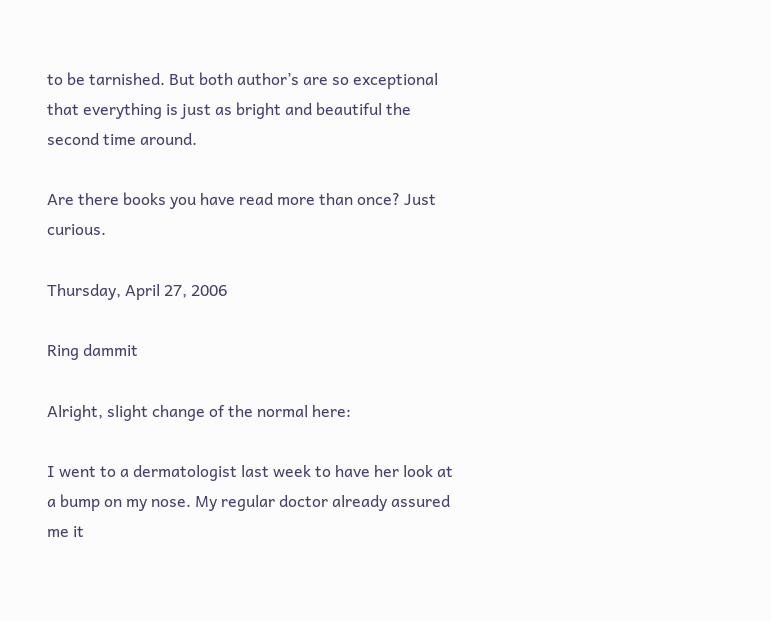to be tarnished. But both author’s are so exceptional that everything is just as bright and beautiful the second time around.

Are there books you have read more than once? Just curious.

Thursday, April 27, 2006

Ring dammit

Alright, slight change of the normal here:

I went to a dermatologist last week to have her look at a bump on my nose. My regular doctor already assured me it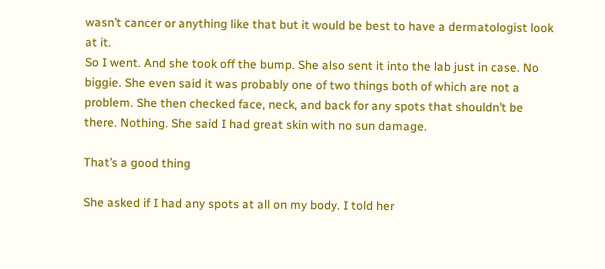wasn’t cancer or anything like that but it would be best to have a dermatologist look at it.
So I went. And she took off the bump. She also sent it into the lab just in case. No biggie. She even said it was probably one of two things both of which are not a problem. She then checked face, neck, and back for any spots that shouldn’t be there. Nothing. She said I had great skin with no sun damage.

That’s a good thing

She asked if I had any spots at all on my body. I told her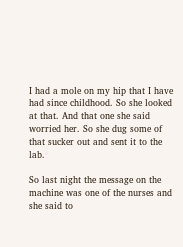I had a mole on my hip that I have had since childhood. So she looked at that. And that one she said worried her. So she dug some of that sucker out and sent it to the lab.

So last night the message on the machine was one of the nurses and she said to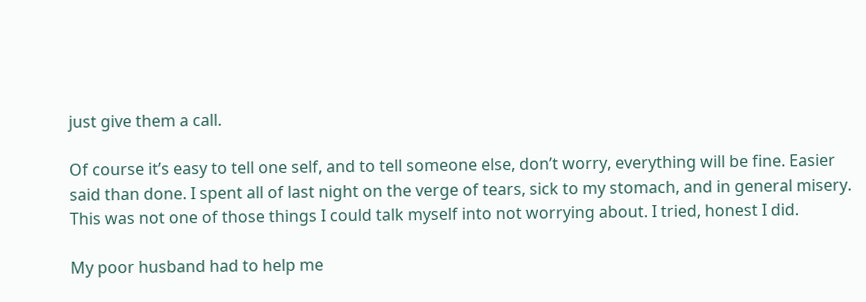just give them a call.

Of course it’s easy to tell one self, and to tell someone else, don’t worry, everything will be fine. Easier said than done. I spent all of last night on the verge of tears, sick to my stomach, and in general misery. This was not one of those things I could talk myself into not worrying about. I tried, honest I did.

My poor husband had to help me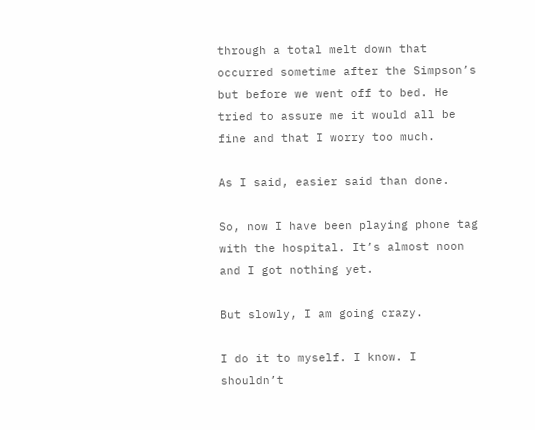through a total melt down that occurred sometime after the Simpson’s but before we went off to bed. He tried to assure me it would all be fine and that I worry too much.

As I said, easier said than done.

So, now I have been playing phone tag with the hospital. It’s almost noon and I got nothing yet.

But slowly, I am going crazy.

I do it to myself. I know. I shouldn’t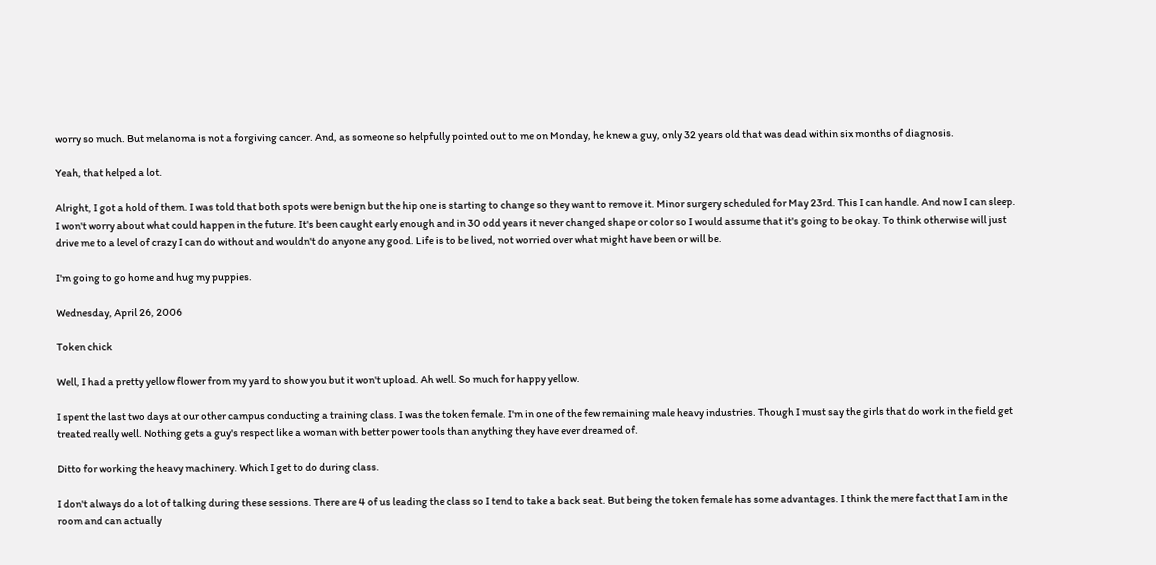worry so much. But melanoma is not a forgiving cancer. And, as someone so helpfully pointed out to me on Monday, he knew a guy, only 32 years old that was dead within six months of diagnosis.

Yeah, that helped a lot.

Alright, I got a hold of them. I was told that both spots were benign but the hip one is starting to change so they want to remove it. Minor surgery scheduled for May 23rd. This I can handle. And now I can sleep. I won't worry about what could happen in the future. It's been caught early enough and in 30 odd years it never changed shape or color so I would assume that it's going to be okay. To think otherwise will just drive me to a level of crazy I can do without and wouldn't do anyone any good. Life is to be lived, not worried over what might have been or will be.

I'm going to go home and hug my puppies.

Wednesday, April 26, 2006

Token chick

Well, I had a pretty yellow flower from my yard to show you but it won't upload. Ah well. So much for happy yellow.

I spent the last two days at our other campus conducting a training class. I was the token female. I'm in one of the few remaining male heavy industries. Though I must say the girls that do work in the field get treated really well. Nothing gets a guy's respect like a woman with better power tools than anything they have ever dreamed of.

Ditto for working the heavy machinery. Which I get to do during class.

I don't always do a lot of talking during these sessions. There are 4 of us leading the class so I tend to take a back seat. But being the token female has some advantages. I think the mere fact that I am in the room and can actually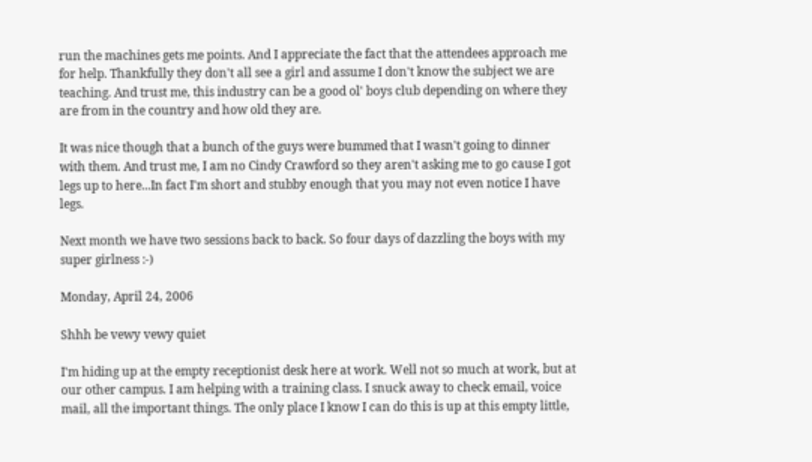run the machines gets me points. And I appreciate the fact that the attendees approach me for help. Thankfully they don't all see a girl and assume I don't know the subject we are teaching. And trust me, this industry can be a good ol' boys club depending on where they are from in the country and how old they are.

It was nice though that a bunch of the guys were bummed that I wasn't going to dinner with them. And trust me, I am no Cindy Crawford so they aren't asking me to go cause I got legs up to here...In fact I'm short and stubby enough that you may not even notice I have legs.

Next month we have two sessions back to back. So four days of dazzling the boys with my super girlness :-)

Monday, April 24, 2006

Shhh be vewy vewy quiet

I'm hiding up at the empty receptionist desk here at work. Well not so much at work, but at our other campus. I am helping with a training class. I snuck away to check email, voice mail, all the important things. The only place I know I can do this is up at this empty little,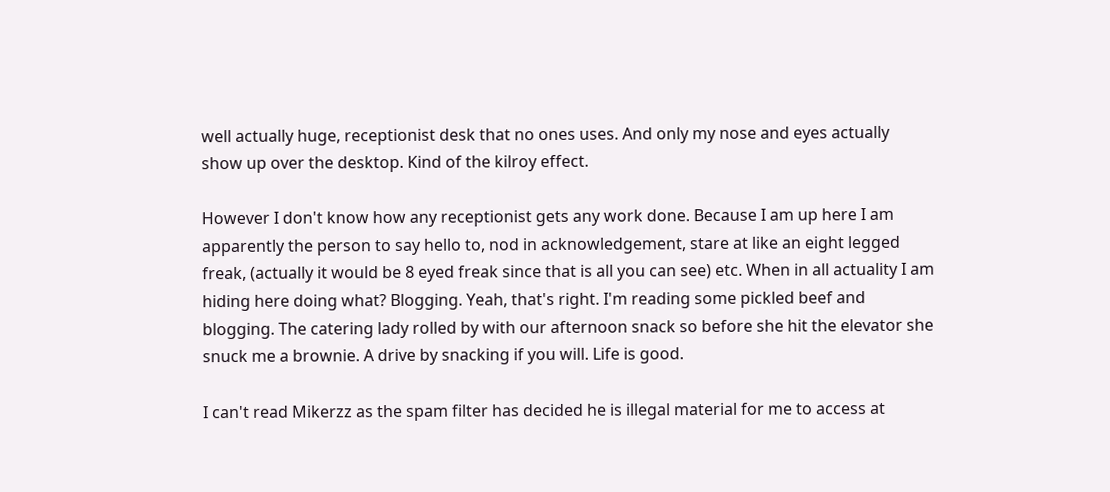well actually huge, receptionist desk that no ones uses. And only my nose and eyes actually show up over the desktop. Kind of the kilroy effect.

However I don't know how any receptionist gets any work done. Because I am up here I am apparently the person to say hello to, nod in acknowledgement, stare at like an eight legged freak, (actually it would be 8 eyed freak since that is all you can see) etc. When in all actuality I am hiding here doing what? Blogging. Yeah, that's right. I'm reading some pickled beef and blogging. The catering lady rolled by with our afternoon snack so before she hit the elevator she snuck me a brownie. A drive by snacking if you will. Life is good.

I can't read Mikerzz as the spam filter has decided he is illegal material for me to access at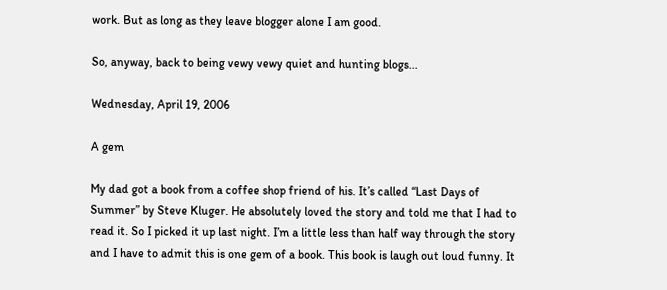work. But as long as they leave blogger alone I am good.

So, anyway, back to being vewy vewy quiet and hunting blogs...

Wednesday, April 19, 2006

A gem

My dad got a book from a coffee shop friend of his. It’s called “Last Days of Summer” by Steve Kluger. He absolutely loved the story and told me that I had to read it. So I picked it up last night. I’m a little less than half way through the story and I have to admit this is one gem of a book. This book is laugh out loud funny. It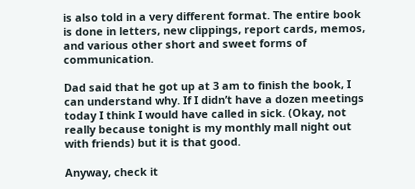is also told in a very different format. The entire book is done in letters, new clippings, report cards, memos, and various other short and sweet forms of communication.

Dad said that he got up at 3 am to finish the book, I can understand why. If I didn’t have a dozen meetings today I think I would have called in sick. (Okay, not really because tonight is my monthly mall night out with friends) but it is that good.

Anyway, check it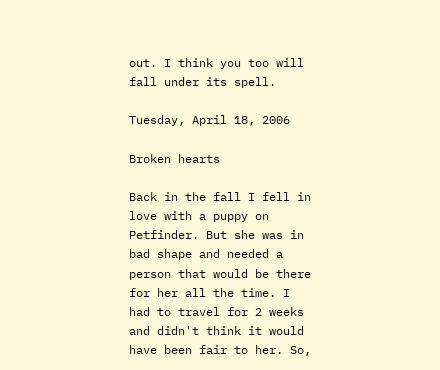out. I think you too will fall under its spell.

Tuesday, April 18, 2006

Broken hearts

Back in the fall I fell in love with a puppy on Petfinder. But she was in bad shape and needed a person that would be there for her all the time. I had to travel for 2 weeks and didn't think it would have been fair to her. So,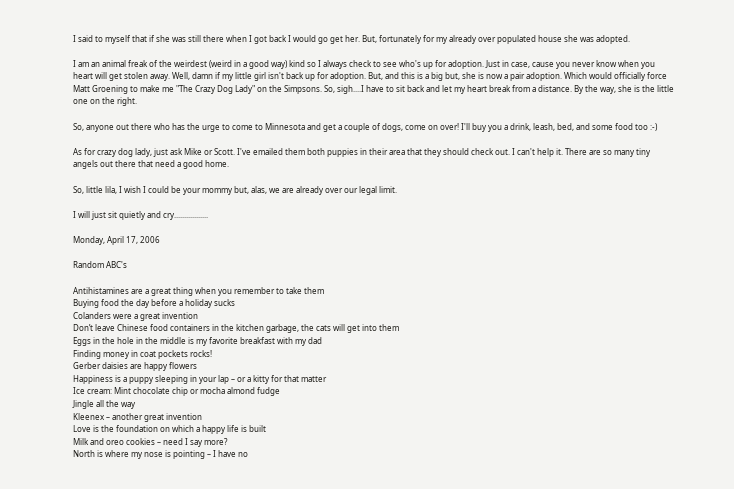I said to myself that if she was still there when I got back I would go get her. But, fortunately for my already over populated house she was adopted.

I am an animal freak of the weirdest (weird in a good way) kind so I always check to see who's up for adoption. Just in case, cause you never know when you heart will get stolen away. Well, damn if my little girl isn't back up for adoption. But, and this is a big but, she is now a pair adoption. Which would officially force Matt Groening to make me "The Crazy Dog Lady" on the Simpsons. So, sigh....I have to sit back and let my heart break from a distance. By the way, she is the little one on the right.

So, anyone out there who has the urge to come to Minnesota and get a couple of dogs, come on over! I'll buy you a drink, leash, bed, and some food too :-)

As for crazy dog lady, just ask Mike or Scott. I've emailed them both puppies in their area that they should check out. I can't help it. There are so many tiny angels out there that need a good home.

So, little lila, I wish I could be your mommy but, alas, we are already over our legal limit.

I will just sit quietly and cry.................

Monday, April 17, 2006

Random ABC's

Antihistamines are a great thing when you remember to take them
Buying food the day before a holiday sucks
Colanders were a great invention
Don’t leave Chinese food containers in the kitchen garbage, the cats will get into them
Eggs in the hole in the middle is my favorite breakfast with my dad
Finding money in coat pockets rocks!
Gerber daisies are happy flowers
Happiness is a puppy sleeping in your lap – or a kitty for that matter
Ice cream: Mint chocolate chip or mocha almond fudge
Jingle all the way
Kleenex – another great invention
Love is the foundation on which a happy life is built
Milk and oreo cookies – need I say more?
North is where my nose is pointing – I have no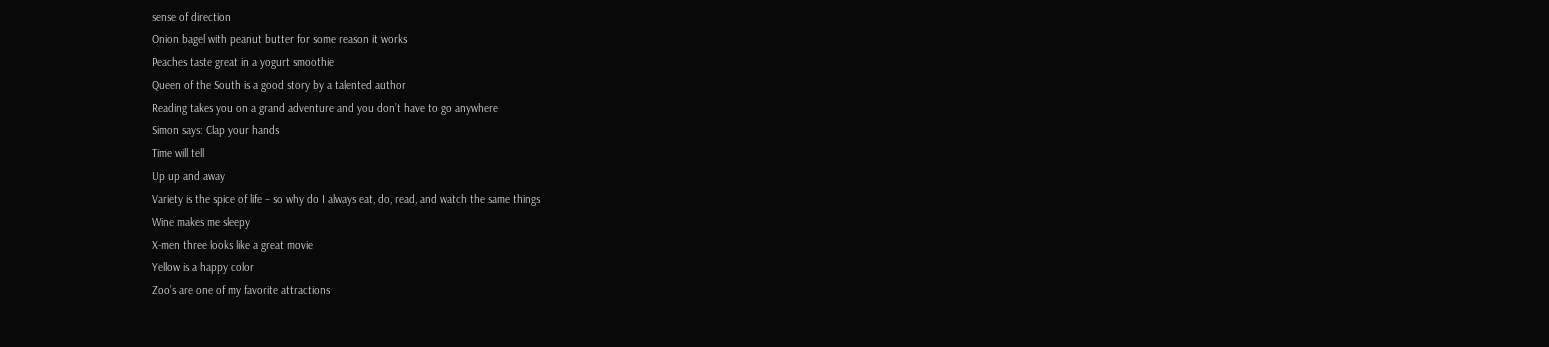sense of direction
Onion bagel with peanut butter for some reason it works
Peaches taste great in a yogurt smoothie
Queen of the South is a good story by a talented author
Reading takes you on a grand adventure and you don’t have to go anywhere
Simon says: Clap your hands
Time will tell
Up up and away
Variety is the spice of life – so why do I always eat, do, read, and watch the same things
Wine makes me sleepy
X-men three looks like a great movie
Yellow is a happy color
Zoo’s are one of my favorite attractions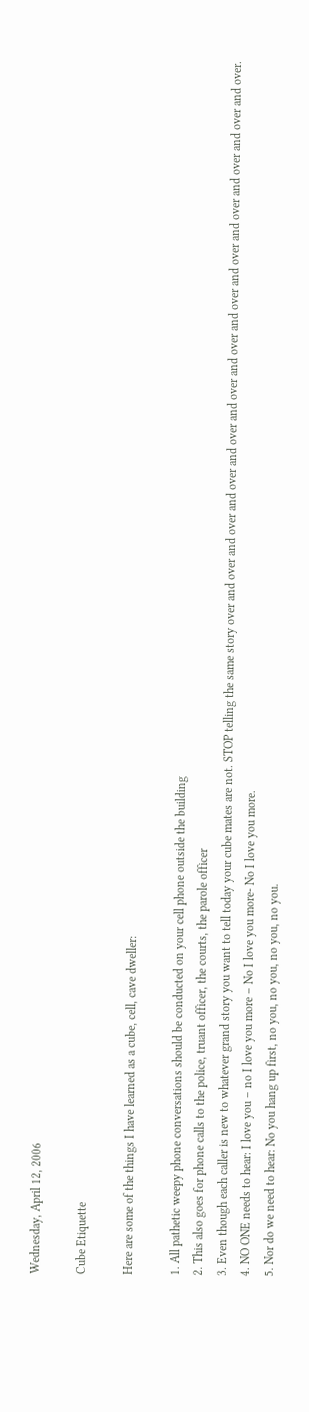Wednesday, April 12, 2006

Cube Etiquette

Here are some of the things I have learned as a cube, cell, cave dweller:

1. All pathetic weepy phone conversations should be conducted on your cell phone outside the building
2. This also goes for phone calls to the police, truant officer, the courts, the parole officer
3. Even though each caller is new to whatever grand story you want to tell today your cube mates are not. STOP telling the same story over and over and over and over and over and over and over and over and over and over and over and over and over.
4. NO ONE needs to hear: I love you – no I love you more – No I love you more- No I love you more.
5. Nor do we need to hear: No you hang up first, no you, no you, no you, no you.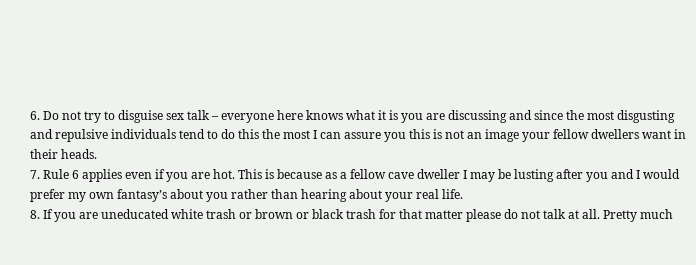6. Do not try to disguise sex talk – everyone here knows what it is you are discussing and since the most disgusting and repulsive individuals tend to do this the most I can assure you this is not an image your fellow dwellers want in their heads.
7. Rule 6 applies even if you are hot. This is because as a fellow cave dweller I may be lusting after you and I would prefer my own fantasy’s about you rather than hearing about your real life.
8. If you are uneducated white trash or brown or black trash for that matter please do not talk at all. Pretty much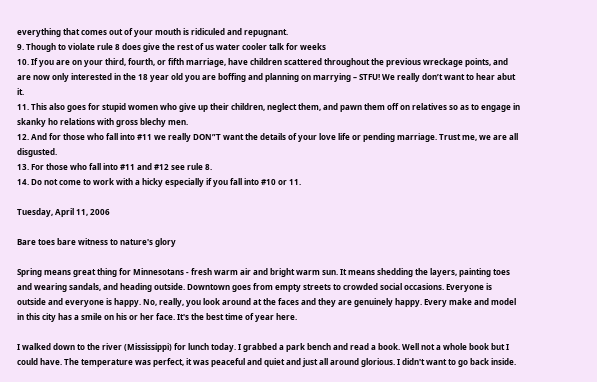everything that comes out of your mouth is ridiculed and repugnant.
9. Though to violate rule 8 does give the rest of us water cooler talk for weeks
10. If you are on your third, fourth, or fifth marriage, have children scattered throughout the previous wreckage points, and are now only interested in the 18 year old you are boffing and planning on marrying – STFU! We really don’t want to hear abut it.
11. This also goes for stupid women who give up their children, neglect them, and pawn them off on relatives so as to engage in skanky ho relations with gross blechy men.
12. And for those who fall into #11 we really DON”T want the details of your love life or pending marriage. Trust me, we are all disgusted.
13. For those who fall into #11 and #12 see rule 8.
14. Do not come to work with a hicky especially if you fall into #10 or 11.

Tuesday, April 11, 2006

Bare toes bare witness to nature's glory

Spring means great thing for Minnesotans - fresh warm air and bright warm sun. It means shedding the layers, painting toes and wearing sandals, and heading outside. Downtown goes from empty streets to crowded social occasions. Everyone is outside and everyone is happy. No, really, you look around at the faces and they are genuinely happy. Every make and model in this city has a smile on his or her face. It's the best time of year here.

I walked down to the river (Mississippi) for lunch today. I grabbed a park bench and read a book. Well not a whole book but I could have. The temperature was perfect, it was peaceful and quiet and just all around glorious. I didn't want to go back inside.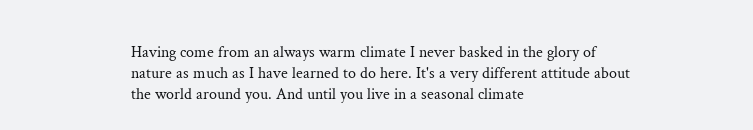Having come from an always warm climate I never basked in the glory of nature as much as I have learned to do here. It's a very different attitude about the world around you. And until you live in a seasonal climate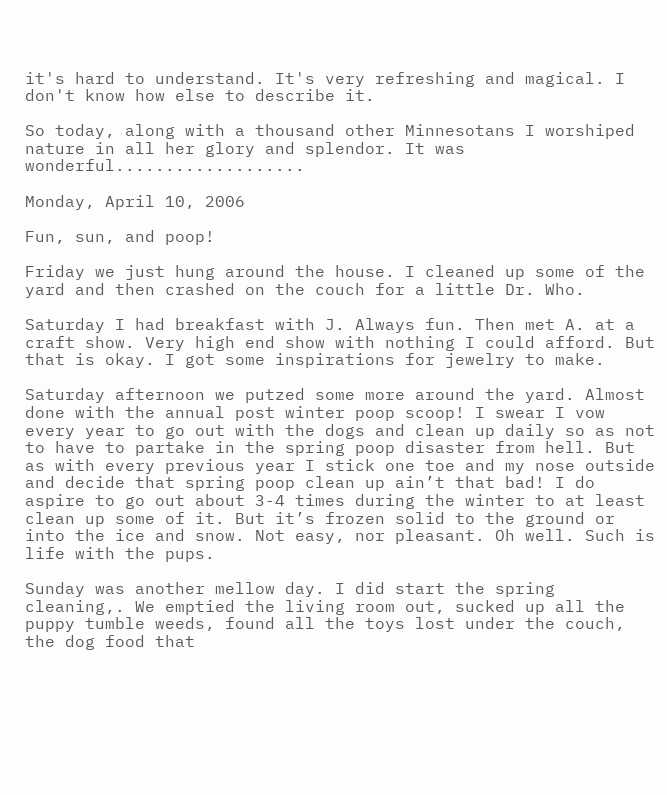it's hard to understand. It's very refreshing and magical. I don't know how else to describe it.

So today, along with a thousand other Minnesotans I worshiped nature in all her glory and splendor. It was wonderful...................

Monday, April 10, 2006

Fun, sun, and poop!

Friday we just hung around the house. I cleaned up some of the yard and then crashed on the couch for a little Dr. Who.

Saturday I had breakfast with J. Always fun. Then met A. at a craft show. Very high end show with nothing I could afford. But that is okay. I got some inspirations for jewelry to make.

Saturday afternoon we putzed some more around the yard. Almost done with the annual post winter poop scoop! I swear I vow every year to go out with the dogs and clean up daily so as not to have to partake in the spring poop disaster from hell. But as with every previous year I stick one toe and my nose outside and decide that spring poop clean up ain’t that bad! I do aspire to go out about 3-4 times during the winter to at least clean up some of it. But it’s frozen solid to the ground or into the ice and snow. Not easy, nor pleasant. Oh well. Such is life with the pups.

Sunday was another mellow day. I did start the spring cleaning,. We emptied the living room out, sucked up all the puppy tumble weeds, found all the toys lost under the couch, the dog food that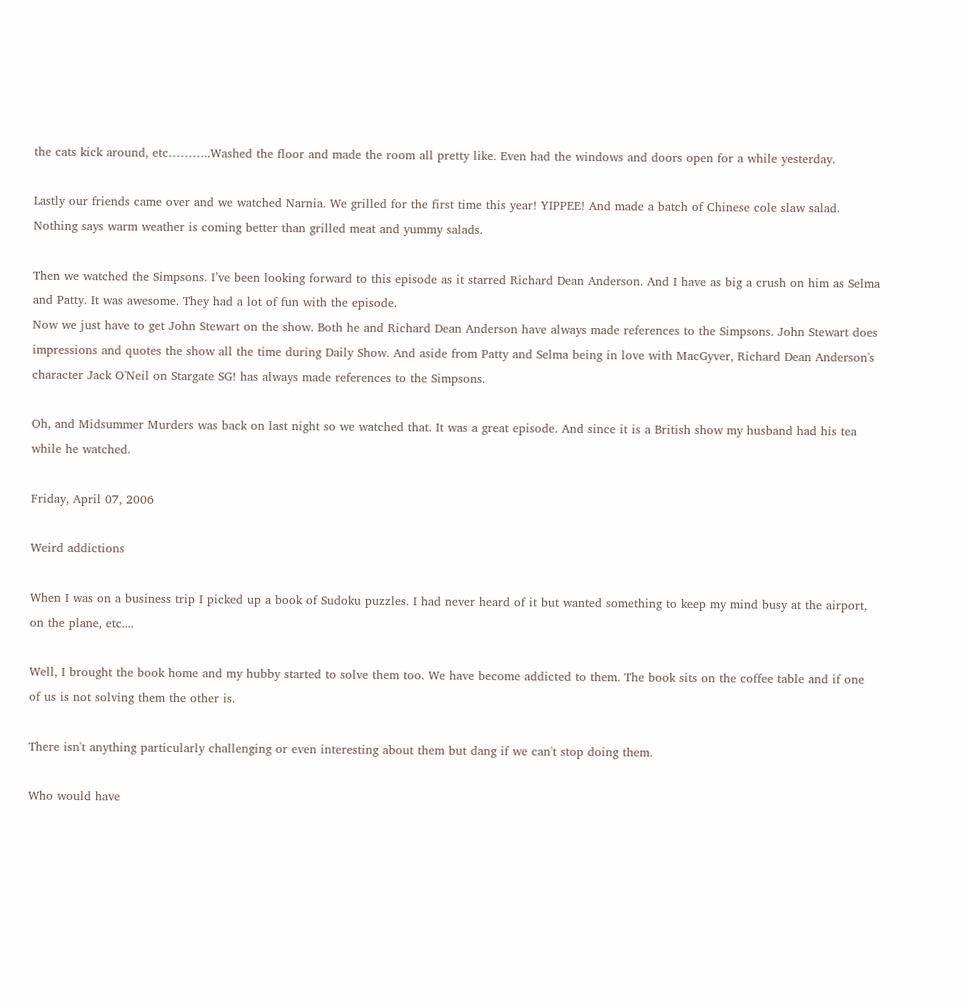the cats kick around, etc………..Washed the floor and made the room all pretty like. Even had the windows and doors open for a while yesterday.

Lastly our friends came over and we watched Narnia. We grilled for the first time this year! YIPPEE! And made a batch of Chinese cole slaw salad. Nothing says warm weather is coming better than grilled meat and yummy salads.

Then we watched the Simpsons. I’ve been looking forward to this episode as it starred Richard Dean Anderson. And I have as big a crush on him as Selma and Patty. It was awesome. They had a lot of fun with the episode.
Now we just have to get John Stewart on the show. Both he and Richard Dean Anderson have always made references to the Simpsons. John Stewart does impressions and quotes the show all the time during Daily Show. And aside from Patty and Selma being in love with MacGyver, Richard Dean Anderson's character Jack O'Neil on Stargate SG! has always made references to the Simpsons.

Oh, and Midsummer Murders was back on last night so we watched that. It was a great episode. And since it is a British show my husband had his tea while he watched.

Friday, April 07, 2006

Weird addictions

When I was on a business trip I picked up a book of Sudoku puzzles. I had never heard of it but wanted something to keep my mind busy at the airport, on the plane, etc....

Well, I brought the book home and my hubby started to solve them too. We have become addicted to them. The book sits on the coffee table and if one of us is not solving them the other is.

There isn't anything particularly challenging or even interesting about them but dang if we can't stop doing them.

Who would have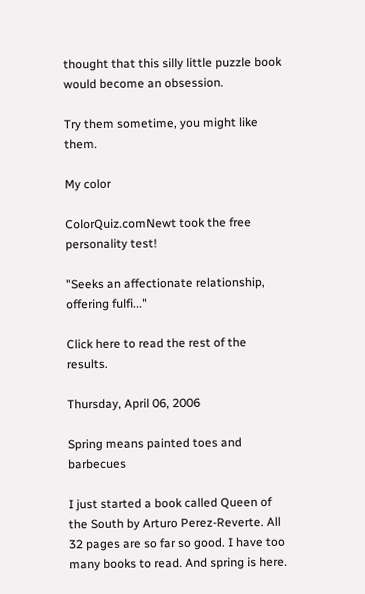thought that this silly little puzzle book would become an obsession.

Try them sometime, you might like them.

My color

ColorQuiz.comNewt took the free personality test!

"Seeks an affectionate relationship, offering fulfi..."

Click here to read the rest of the results.

Thursday, April 06, 2006

Spring means painted toes and barbecues

I just started a book called Queen of the South by Arturo Perez-Reverte. All 32 pages are so far so good. I have too many books to read. And spring is here.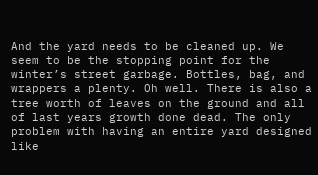And the yard needs to be cleaned up. We seem to be the stopping point for the winter’s street garbage. Bottles, bag, and wrappers a plenty. Oh well. There is also a tree worth of leaves on the ground and all of last years growth done dead. The only problem with having an entire yard designed like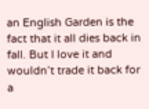an English Garden is the fact that it all dies back in fall. But I love it and wouldn’t trade it back for a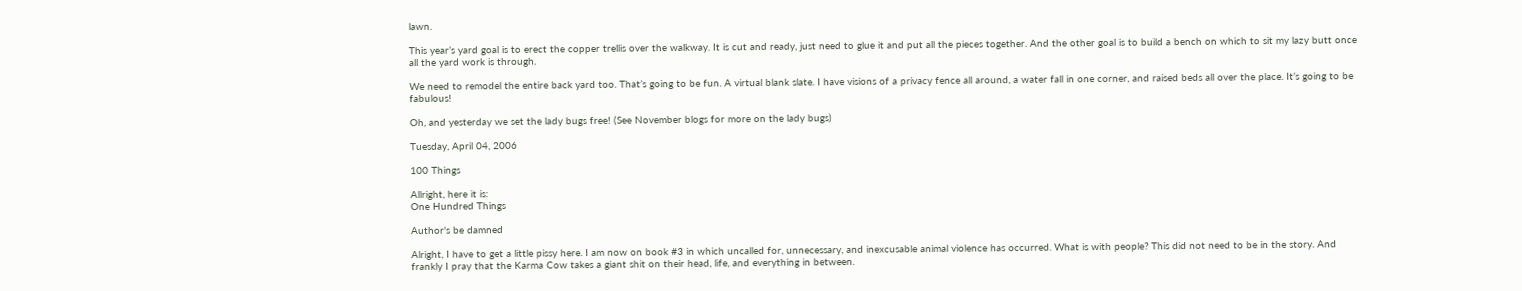lawn.

This year’s yard goal is to erect the copper trellis over the walkway. It is cut and ready, just need to glue it and put all the pieces together. And the other goal is to build a bench on which to sit my lazy butt once all the yard work is through.

We need to remodel the entire back yard too. That’s going to be fun. A virtual blank slate. I have visions of a privacy fence all around, a water fall in one corner, and raised beds all over the place. It’s going to be fabulous!

Oh, and yesterday we set the lady bugs free! (See November blogs for more on the lady bugs)

Tuesday, April 04, 2006

100 Things

Allright, here it is:
One Hundred Things

Author's be damned

Alright, I have to get a little pissy here. I am now on book #3 in which uncalled for, unnecessary, and inexcusable animal violence has occurred. What is with people? This did not need to be in the story. And frankly I pray that the Karma Cow takes a giant shit on their head, life, and everything in between.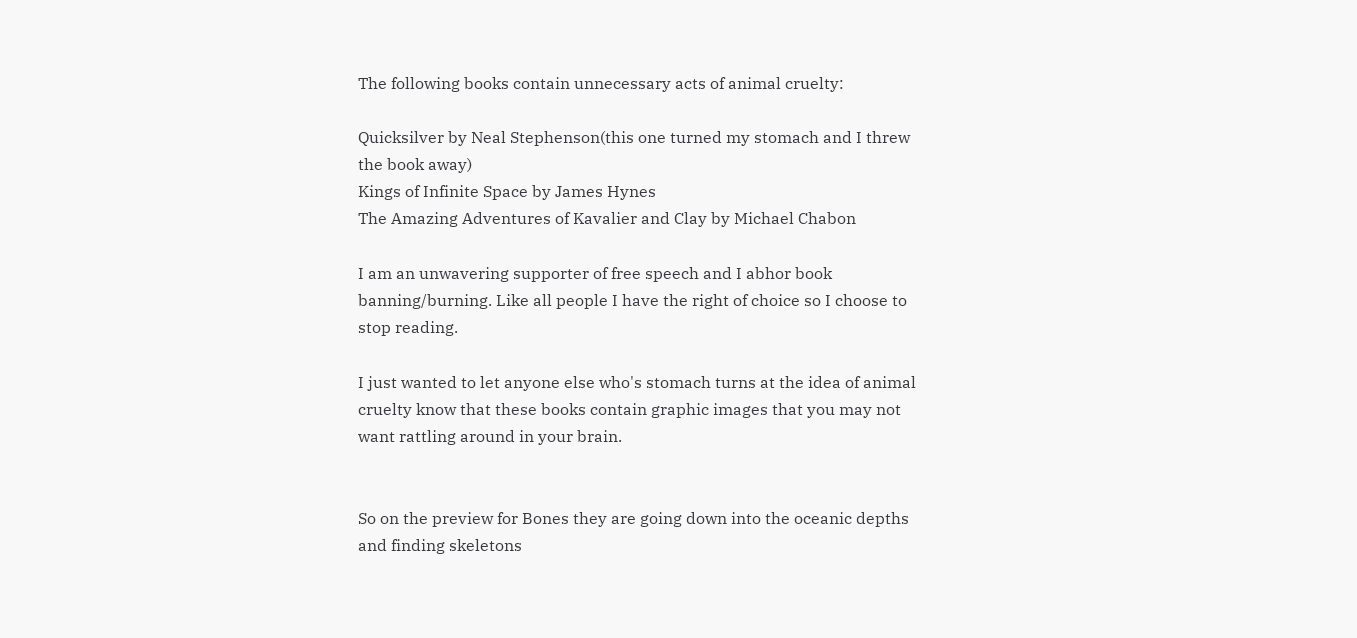The following books contain unnecessary acts of animal cruelty:

Quicksilver by Neal Stephenson(this one turned my stomach and I threw the book away)
Kings of Infinite Space by James Hynes
The Amazing Adventures of Kavalier and Clay by Michael Chabon

I am an unwavering supporter of free speech and I abhor book banning/burning. Like all people I have the right of choice so I choose to stop reading.

I just wanted to let anyone else who's stomach turns at the idea of animal cruelty know that these books contain graphic images that you may not want rattling around in your brain.


So on the preview for Bones they are going down into the oceanic depths and finding skeletons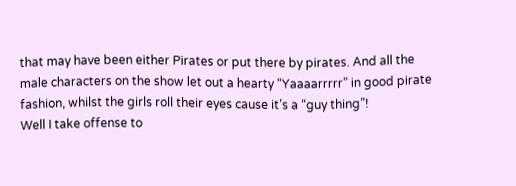that may have been either Pirates or put there by pirates. And all the male characters on the show let out a hearty “Yaaaarrrrr” in good pirate fashion, whilst the girls roll their eyes cause it’s a “guy thing”!
Well I take offense to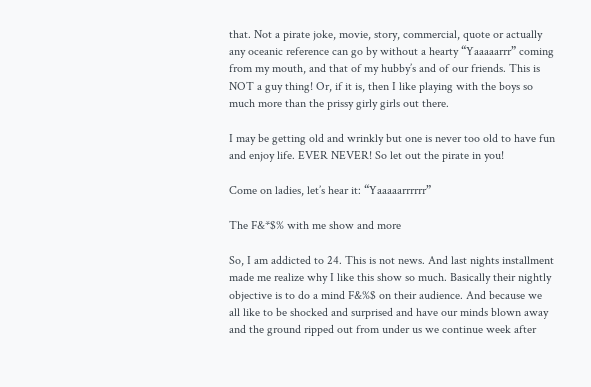that. Not a pirate joke, movie, story, commercial, quote or actually any oceanic reference can go by without a hearty “Yaaaaarrr” coming from my mouth, and that of my hubby’s and of our friends. This is NOT a guy thing! Or, if it is, then I like playing with the boys so much more than the prissy girly girls out there.

I may be getting old and wrinkly but one is never too old to have fun and enjoy life. EVER NEVER! So let out the pirate in you!

Come on ladies, let’s hear it: “Yaaaaarrrrrr”

The F&*$% with me show and more

So, I am addicted to 24. This is not news. And last nights installment made me realize why I like this show so much. Basically their nightly objective is to do a mind F&%$ on their audience. And because we all like to be shocked and surprised and have our minds blown away and the ground ripped out from under us we continue week after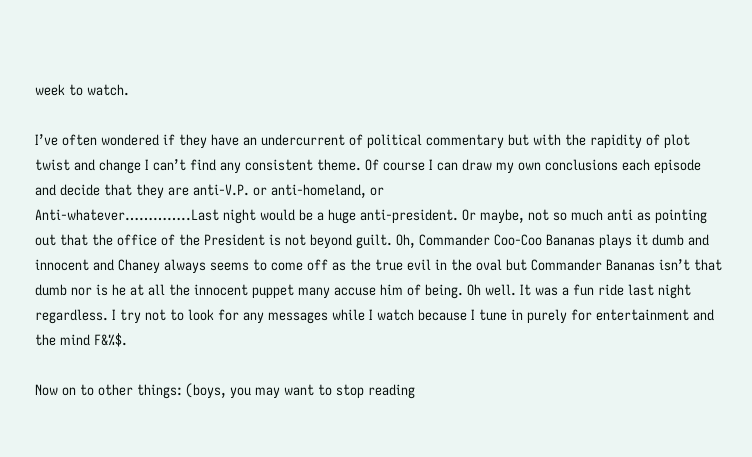week to watch.

I’ve often wondered if they have an undercurrent of political commentary but with the rapidity of plot twist and change I can’t find any consistent theme. Of course I can draw my own conclusions each episode and decide that they are anti-V.P. or anti-homeland, or
Anti-whatever…………..Last night would be a huge anti-president. Or maybe, not so much anti as pointing out that the office of the President is not beyond guilt. Oh, Commander Coo-Coo Bananas plays it dumb and innocent and Chaney always seems to come off as the true evil in the oval but Commander Bananas isn’t that dumb nor is he at all the innocent puppet many accuse him of being. Oh well. It was a fun ride last night regardless. I try not to look for any messages while I watch because I tune in purely for entertainment and the mind F&%$.

Now on to other things: (boys, you may want to stop reading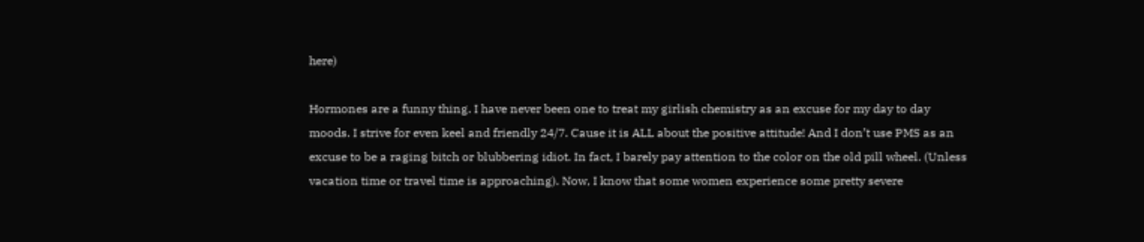here)

Hormones are a funny thing. I have never been one to treat my girlish chemistry as an excuse for my day to day moods. I strive for even keel and friendly 24/7. Cause it is ALL about the positive attitude! And I don’t use PMS as an excuse to be a raging bitch or blubbering idiot. In fact, I barely pay attention to the color on the old pill wheel. (Unless vacation time or travel time is approaching). Now, I know that some women experience some pretty severe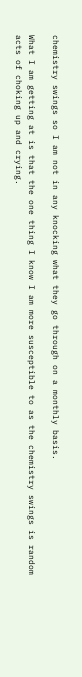chemistry swings so I am not in any knocking what they go through on a monthly basis.

What I am getting at is that the one thing I know I am more susceptible to as the chemistry swings is random acts of choking up and crying.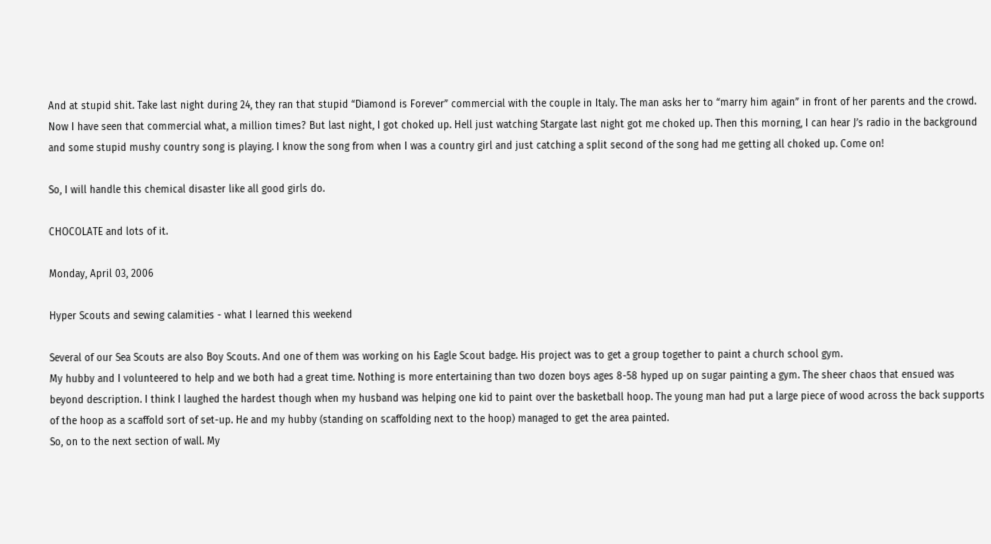And at stupid shit. Take last night during 24, they ran that stupid “Diamond is Forever” commercial with the couple in Italy. The man asks her to “marry him again” in front of her parents and the crowd. Now I have seen that commercial what, a million times? But last night, I got choked up. Hell just watching Stargate last night got me choked up. Then this morning, I can hear J’s radio in the background and some stupid mushy country song is playing. I know the song from when I was a country girl and just catching a split second of the song had me getting all choked up. Come on!

So, I will handle this chemical disaster like all good girls do.

CHOCOLATE and lots of it.

Monday, April 03, 2006

Hyper Scouts and sewing calamities - what I learned this weekend

Several of our Sea Scouts are also Boy Scouts. And one of them was working on his Eagle Scout badge. His project was to get a group together to paint a church school gym.
My hubby and I volunteered to help and we both had a great time. Nothing is more entertaining than two dozen boys ages 8-58 hyped up on sugar painting a gym. The sheer chaos that ensued was beyond description. I think I laughed the hardest though when my husband was helping one kid to paint over the basketball hoop. The young man had put a large piece of wood across the back supports of the hoop as a scaffold sort of set-up. He and my hubby (standing on scaffolding next to the hoop) managed to get the area painted.
So, on to the next section of wall. My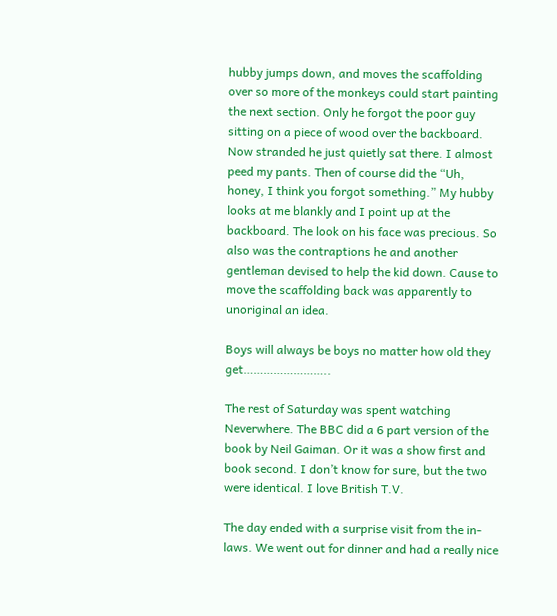hubby jumps down, and moves the scaffolding over so more of the monkeys could start painting the next section. Only he forgot the poor guy sitting on a piece of wood over the backboard. Now stranded he just quietly sat there. I almost peed my pants. Then of course did the “Uh, honey, I think you forgot something.” My hubby looks at me blankly and I point up at the backboard. The look on his face was precious. So also was the contraptions he and another gentleman devised to help the kid down. Cause to move the scaffolding back was apparently to unoriginal an idea.

Boys will always be boys no matter how old they get……………………..

The rest of Saturday was spent watching Neverwhere. The BBC did a 6 part version of the book by Neil Gaiman. Or it was a show first and book second. I don’t know for sure, but the two were identical. I love British T.V.

The day ended with a surprise visit from the in-laws. We went out for dinner and had a really nice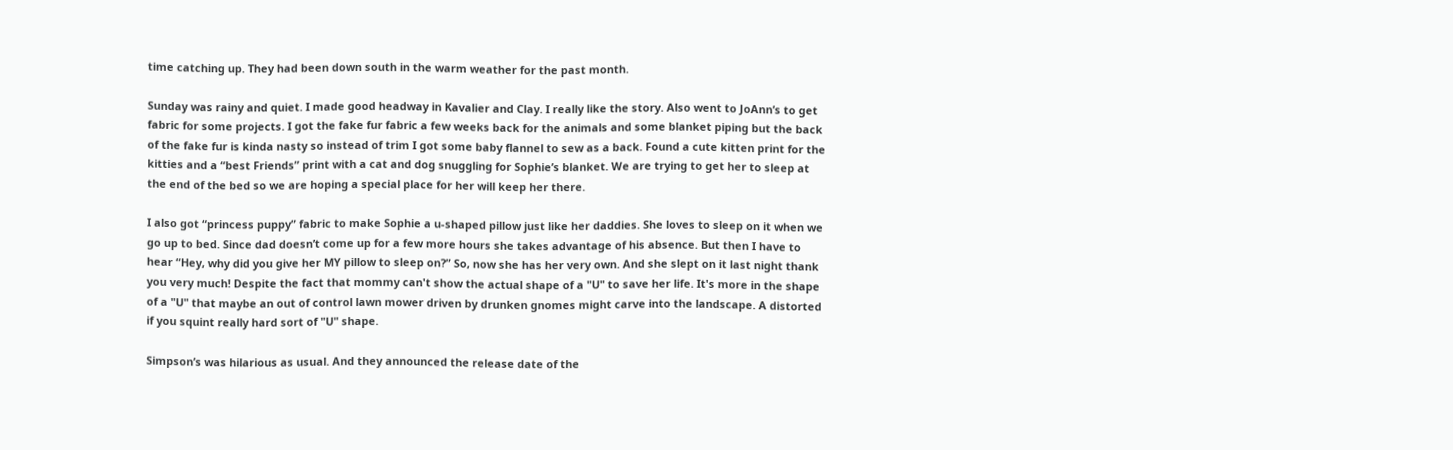time catching up. They had been down south in the warm weather for the past month.

Sunday was rainy and quiet. I made good headway in Kavalier and Clay. I really like the story. Also went to JoAnn’s to get fabric for some projects. I got the fake fur fabric a few weeks back for the animals and some blanket piping but the back of the fake fur is kinda nasty so instead of trim I got some baby flannel to sew as a back. Found a cute kitten print for the kitties and a “best Friends” print with a cat and dog snuggling for Sophie’s blanket. We are trying to get her to sleep at the end of the bed so we are hoping a special place for her will keep her there.

I also got “princess puppy” fabric to make Sophie a u-shaped pillow just like her daddies. She loves to sleep on it when we go up to bed. Since dad doesn’t come up for a few more hours she takes advantage of his absence. But then I have to hear “Hey, why did you give her MY pillow to sleep on?” So, now she has her very own. And she slept on it last night thank you very much! Despite the fact that mommy can't show the actual shape of a "U" to save her life. It's more in the shape of a "U" that maybe an out of control lawn mower driven by drunken gnomes might carve into the landscape. A distorted if you squint really hard sort of "U" shape.

Simpson’s was hilarious as usual. And they announced the release date of the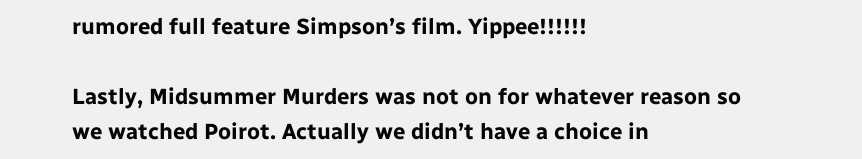rumored full feature Simpson’s film. Yippee!!!!!!

Lastly, Midsummer Murders was not on for whatever reason so we watched Poirot. Actually we didn’t have a choice in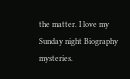the matter. I love my Sunday night Biography mysteries.